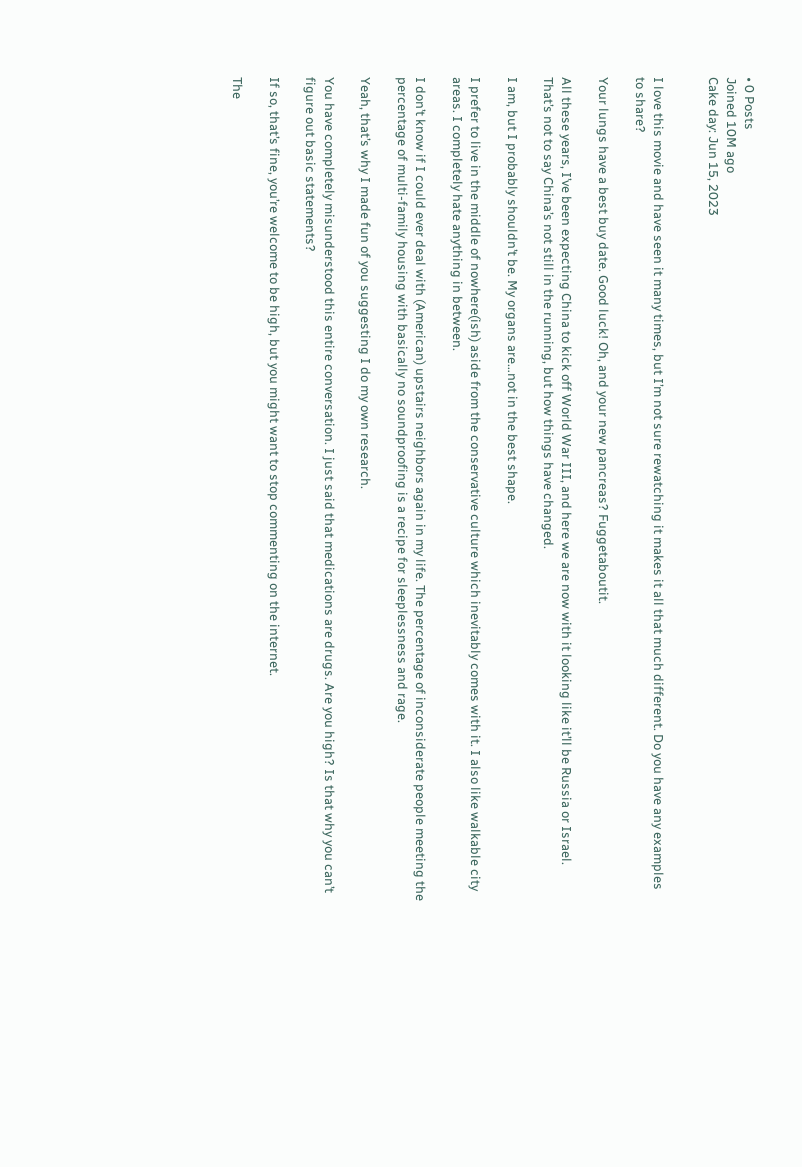• 0 Posts
Joined 10M ago
Cake day: Jun 15, 2023


I love this movie and have seen it many times, but I’m not sure rewatching it makes it all that much different. Do you have any examples to share?

Your lungs have a best buy date. Good luck! Oh, and your new pancreas? Fuggetaboutit.

All these years, I’ve been expecting China to kick off World War III, and here we are now with it looking like it’ll be Russia or Israel. That’s not to say China’s not still in the running, but how things have changed.

I am, but I probably shouldn’t be. My organs are…not in the best shape.

I prefer to live in the middle of nowhere(ish) aside from the conservative culture which inevitably comes with it. I also like walkable city areas. I completely hate anything in between.

I don’t know if I could ever deal with (American) upstairs neighbors again in my life. The percentage of inconsiderate people meeting the percentage of multi-family housing with basically no soundproofing is a recipe for sleeplessness and rage.

Yeah, that’s why I made fun of you suggesting I do my own research.

You have completely misunderstood this entire conversation. I just said that medications are drugs. Are you high? Is that why you can’t figure out basic statements?

If so, that’s fine, you’re welcome to be high, but you might want to stop commenting on the internet.

The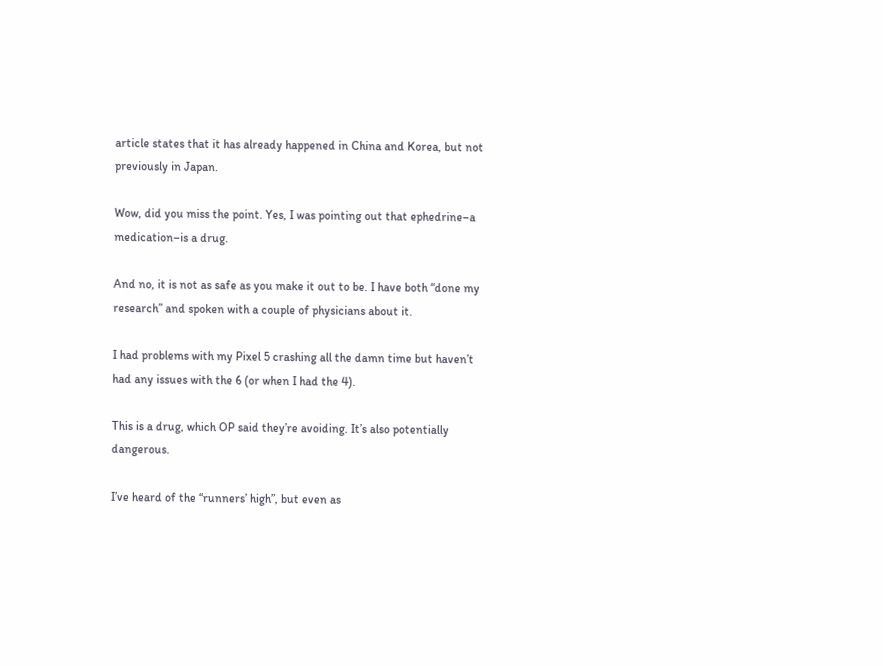article states that it has already happened in China and Korea, but not previously in Japan.

Wow, did you miss the point. Yes, I was pointing out that ephedrine–a medication–is a drug.

And no, it is not as safe as you make it out to be. I have both “done my research” and spoken with a couple of physicians about it.

I had problems with my Pixel 5 crashing all the damn time but haven’t had any issues with the 6 (or when I had the 4).

This is a drug, which OP said they’re avoiding. It’s also potentially dangerous.

I’ve heard of the “runners’ high”, but even as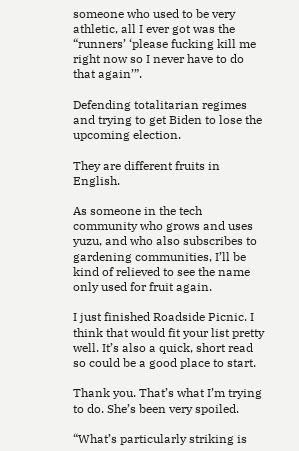someone who used to be very athletic, all I ever got was the “runners’ ‘please fucking kill me right now so I never have to do that again’”.

Defending totalitarian regimes and trying to get Biden to lose the upcoming election.

They are different fruits in English.

As someone in the tech community who grows and uses yuzu, and who also subscribes to gardening communities, I’ll be kind of relieved to see the name only used for fruit again.

I just finished Roadside Picnic. I think that would fit your list pretty well. It’s also a quick, short read so could be a good place to start.

Thank you. That’s what I’m trying to do. She’s been very spoiled.

“What’s particularly striking is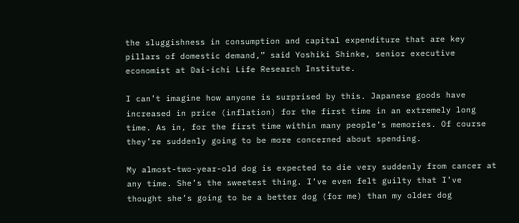the sluggishness in consumption and capital expenditure that are key pillars of domestic demand,” said Yoshiki Shinke, senior executive economist at Dai-ichi Life Research Institute.

I can’t imagine how anyone is surprised by this. Japanese goods have increased in price (inflation) for the first time in an extremely long time. As in, for the first time within many people’s memories. Of course they’re suddenly going to be more concerned about spending.

My almost-two-year-old dog is expected to die very suddenly from cancer at any time. She’s the sweetest thing. I’ve even felt guilty that I’ve thought she’s going to be a better dog (for me) than my older dog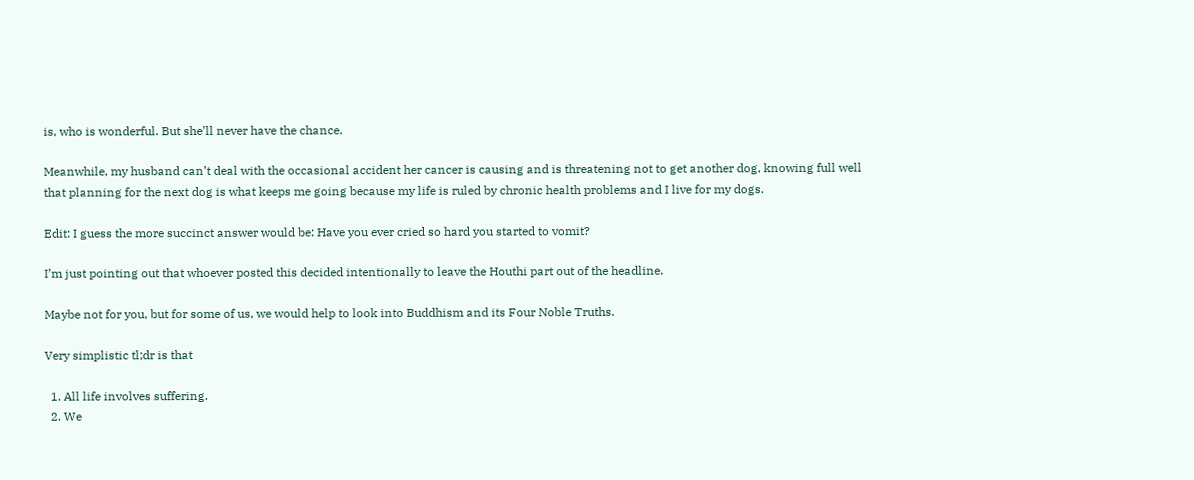is, who is wonderful. But she’ll never have the chance.

Meanwhile, my husband can’t deal with the occasional accident her cancer is causing and is threatening not to get another dog, knowing full well that planning for the next dog is what keeps me going because my life is ruled by chronic health problems and I live for my dogs.

Edit: I guess the more succinct answer would be: Have you ever cried so hard you started to vomit?

I’m just pointing out that whoever posted this decided intentionally to leave the Houthi part out of the headline.

Maybe not for you, but for some of us, we would help to look into Buddhism and its Four Noble Truths.

Very simplistic tl;dr is that

  1. All life involves suffering.
  2. We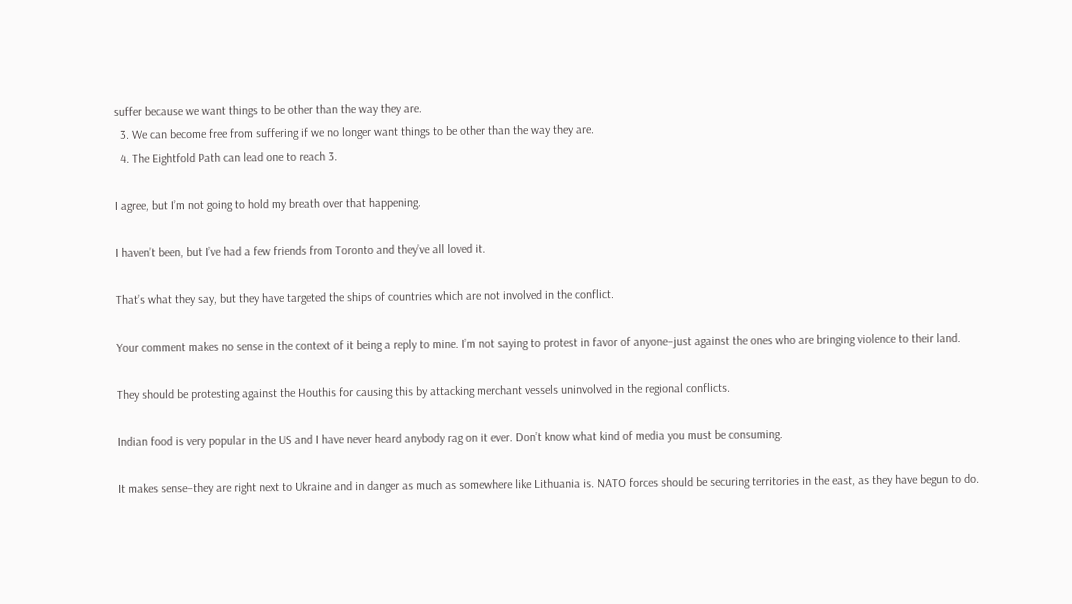suffer because we want things to be other than the way they are.
  3. We can become free from suffering if we no longer want things to be other than the way they are.
  4. The Eightfold Path can lead one to reach 3.

I agree, but I’m not going to hold my breath over that happening.

I haven’t been, but I’ve had a few friends from Toronto and they’ve all loved it.

That’s what they say, but they have targeted the ships of countries which are not involved in the conflict.

Your comment makes no sense in the context of it being a reply to mine. I’m not saying to protest in favor of anyone–just against the ones who are bringing violence to their land.

They should be protesting against the Houthis for causing this by attacking merchant vessels uninvolved in the regional conflicts.

Indian food is very popular in the US and I have never heard anybody rag on it ever. Don’t know what kind of media you must be consuming.

It makes sense–they are right next to Ukraine and in danger as much as somewhere like Lithuania is. NATO forces should be securing territories in the east, as they have begun to do.